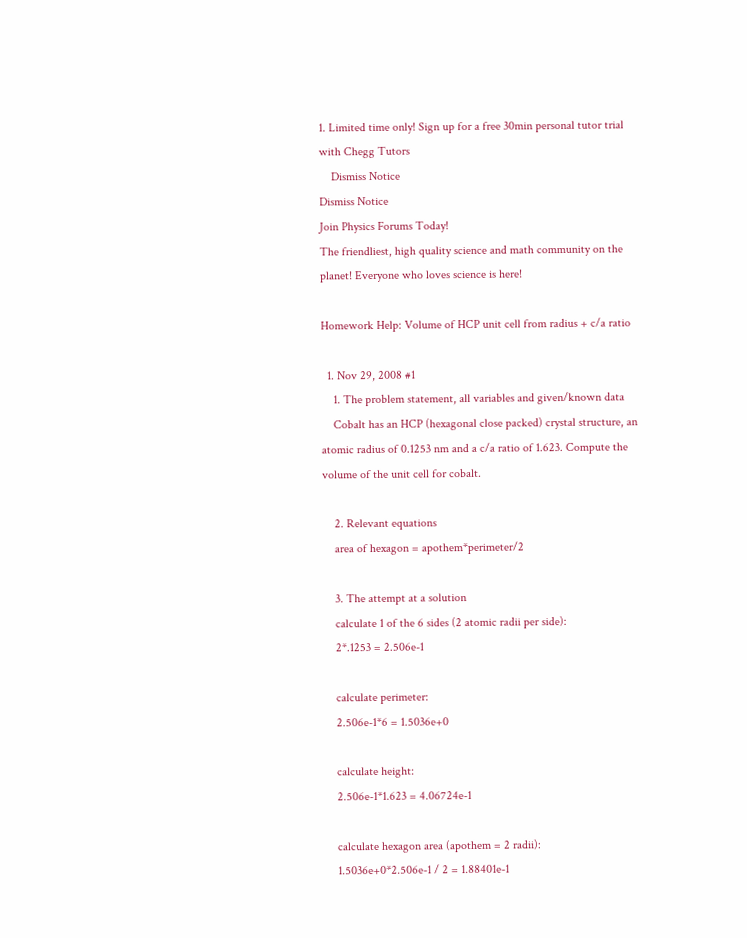1. Limited time only! Sign up for a free 30min personal tutor trial with Chegg Tutors
    Dismiss Notice
Dismiss Notice
Join Physics Forums Today!
The friendliest, high quality science and math community on the planet! Everyone who loves science is here!

Homework Help: Volume of HCP unit cell from radius + c/a ratio

  1. Nov 29, 2008 #1
    1. The problem statement, all variables and given/known data
    Cobalt has an HCP (hexagonal close packed) crystal structure, an atomic radius of 0.1253 nm and a c/a ratio of 1.623. Compute the volume of the unit cell for cobalt.

    2. Relevant equations
    area of hexagon = apothem*perimeter/2

    3. The attempt at a solution
    calculate 1 of the 6 sides (2 atomic radii per side):
    2*.1253 = 2.506e-1

    calculate perimeter:
    2.506e-1*6 = 1.5036e+0

    calculate height:
    2.506e-1*1.623 = 4.06724e-1

    calculate hexagon area (apothem = 2 radii):
    1.5036e+0*2.506e-1 / 2 = 1.88401e-1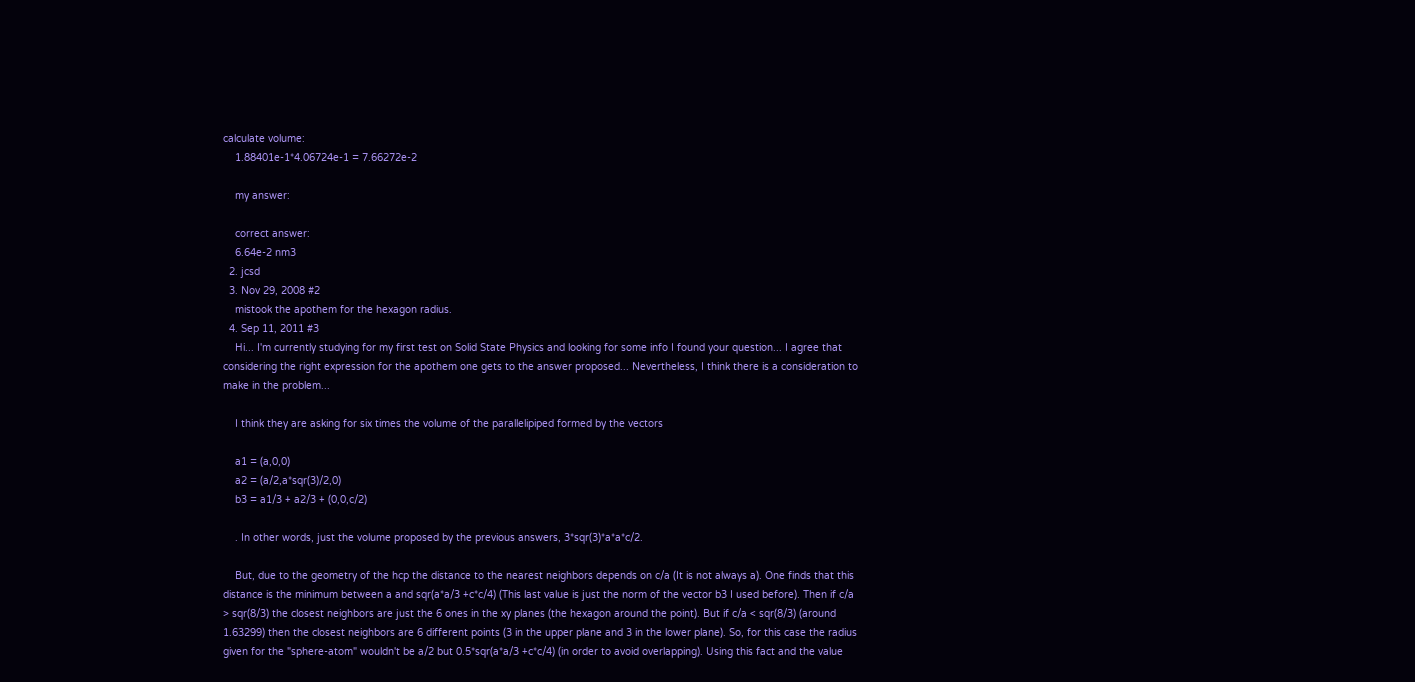calculate volume:
    1.88401e-1*4.06724e-1 = 7.66272e-2

    my answer:

    correct answer:
    6.64e-2 nm3
  2. jcsd
  3. Nov 29, 2008 #2
    mistook the apothem for the hexagon radius.
  4. Sep 11, 2011 #3
    Hi... I'm currently studying for my first test on Solid State Physics and looking for some info I found your question... I agree that considering the right expression for the apothem one gets to the answer proposed... Nevertheless, I think there is a consideration to make in the problem...

    I think they are asking for six times the volume of the parallelipiped formed by the vectors

    a1 = (a,0,0)
    a2 = (a/2,a*sqr(3)/2,0)
    b3 = a1/3 + a2/3 + (0,0,c/2)

    . In other words, just the volume proposed by the previous answers, 3*sqr(3)*a*a*c/2.

    But, due to the geometry of the hcp the distance to the nearest neighbors depends on c/a (It is not always a). One finds that this distance is the minimum between a and sqr(a*a/3 +c*c/4) (This last value is just the norm of the vector b3 I used before). Then if c/a > sqr(8/3) the closest neighbors are just the 6 ones in the xy planes (the hexagon around the point). But if c/a < sqr(8/3) (around 1.63299) then the closest neighbors are 6 different points (3 in the upper plane and 3 in the lower plane). So, for this case the radius given for the "sphere-atom" wouldn't be a/2 but 0.5*sqr(a*a/3 +c*c/4) (in order to avoid overlapping). Using this fact and the value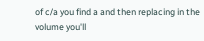of c/a you find a and then replacing in the volume you'll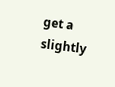get a slightly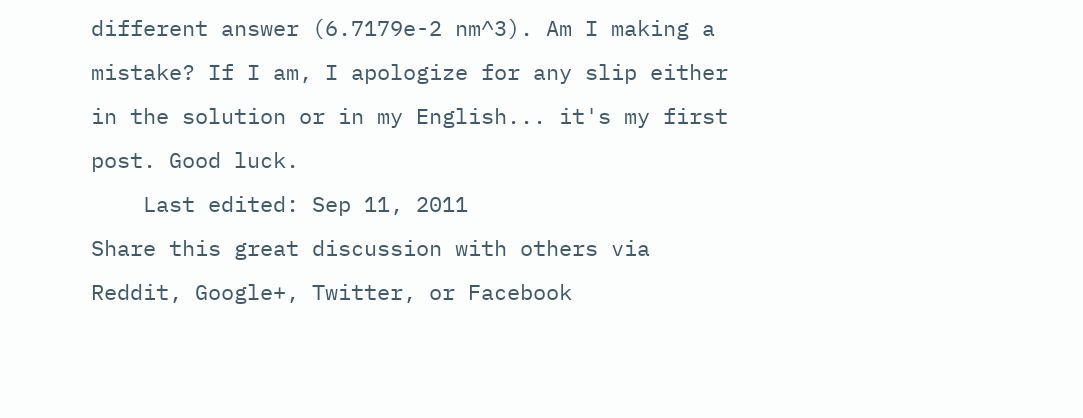different answer (6.7179e-2 nm^3). Am I making a mistake? If I am, I apologize for any slip either in the solution or in my English... it's my first post. Good luck.
    Last edited: Sep 11, 2011
Share this great discussion with others via Reddit, Google+, Twitter, or Facebook